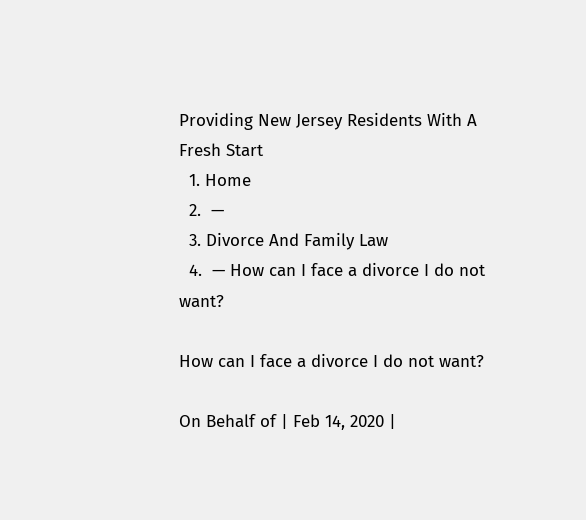Providing New Jersey Residents With A Fresh Start
  1. Home
  2.  —
  3. Divorce And Family Law
  4.  — How can I face a divorce I do not want?

How can I face a divorce I do not want?

On Behalf of | Feb 14, 2020 |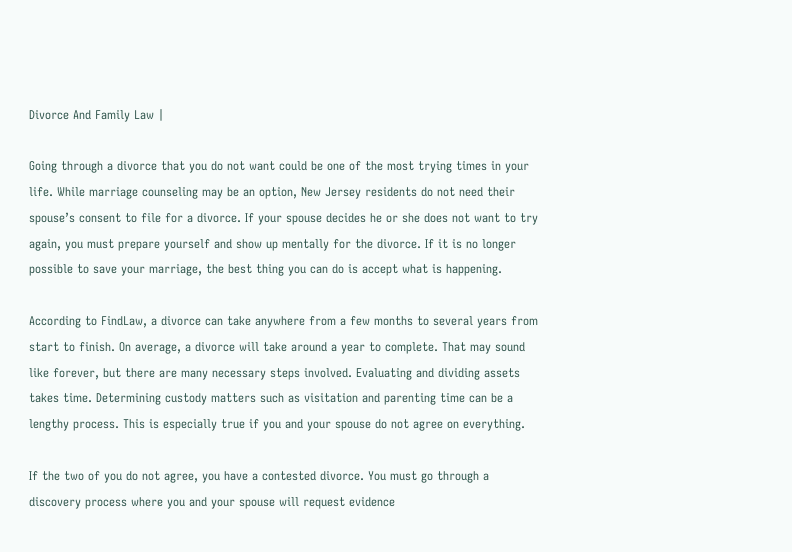Divorce And Family Law |

Going through a divorce that you do not want could be one of the most trying times in your life. While marriage counseling may be an option, New Jersey residents do not need their spouse’s consent to file for a divorce. If your spouse decides he or she does not want to try again, you must prepare yourself and show up mentally for the divorce. If it is no longer possible to save your marriage, the best thing you can do is accept what is happening.

According to FindLaw, a divorce can take anywhere from a few months to several years from start to finish. On average, a divorce will take around a year to complete. That may sound like forever, but there are many necessary steps involved. Evaluating and dividing assets takes time. Determining custody matters such as visitation and parenting time can be a lengthy process. This is especially true if you and your spouse do not agree on everything.

If the two of you do not agree, you have a contested divorce. You must go through a discovery process where you and your spouse will request evidence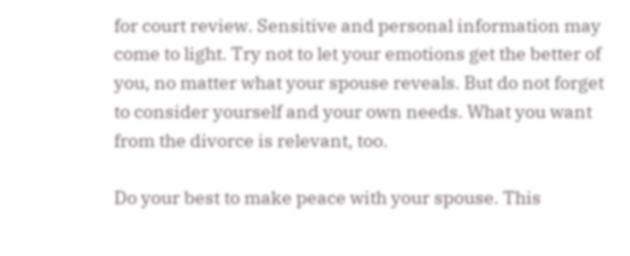for court review. Sensitive and personal information may come to light. Try not to let your emotions get the better of you, no matter what your spouse reveals. But do not forget to consider yourself and your own needs. What you want from the divorce is relevant, too.

Do your best to make peace with your spouse. This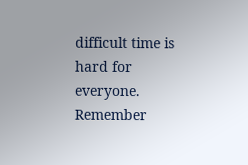difficult time is hard for everyone. Remember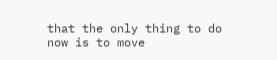that the only thing to do now is to move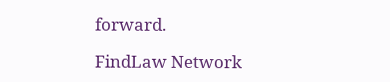forward.

FindLaw Network